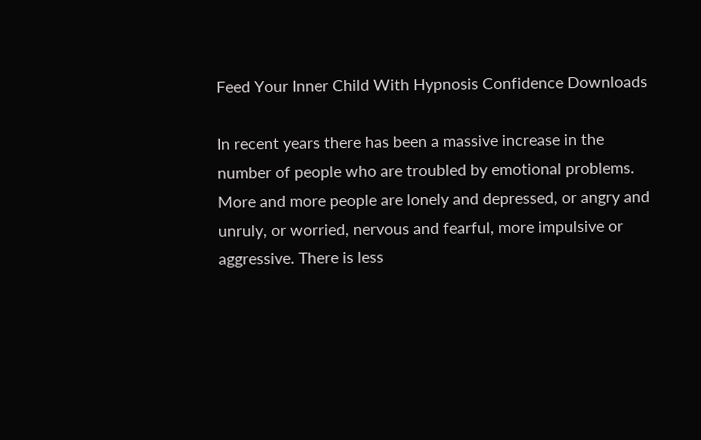Feed Your Inner Child With Hypnosis Confidence Downloads

In recent years there has been a massive increase in the number of people who are troubled by emotional problems. More and more people are lonely and depressed, or angry and unruly, or worried, nervous and fearful, more impulsive or aggressive. There is less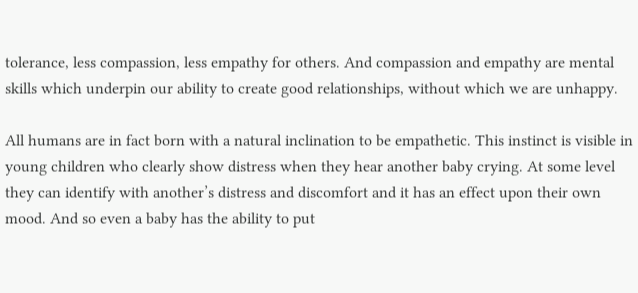tolerance, less compassion, less empathy for others. And compassion and empathy are mental skills which underpin our ability to create good relationships, without which we are unhappy.

All humans are in fact born with a natural inclination to be empathetic. This instinct is visible in young children who clearly show distress when they hear another baby crying. At some level they can identify with another’s distress and discomfort and it has an effect upon their own mood. And so even a baby has the ability to put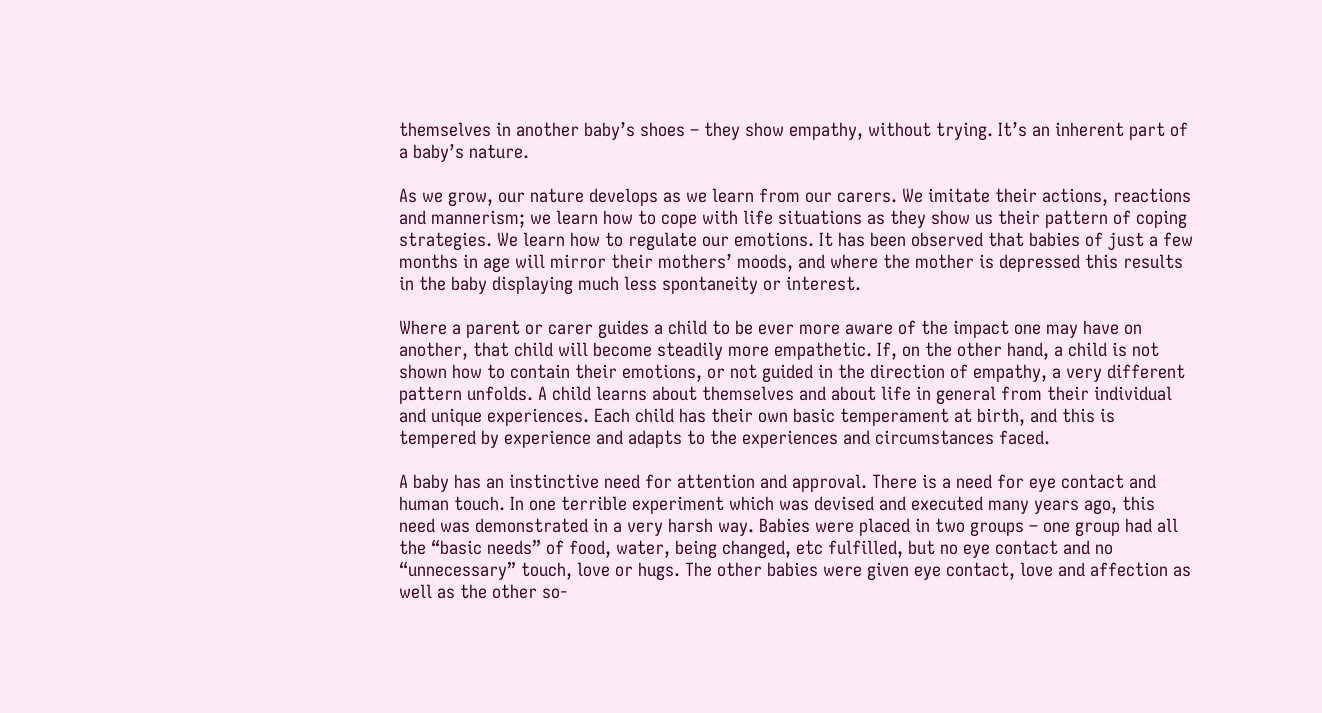themselves in another baby’s shoes – they show empathy, without trying. It’s an inherent part of a baby’s nature.

As we grow, our nature develops as we learn from our carers. We imitate their actions, reactions and mannerism; we learn how to cope with life situations as they show us their pattern of coping strategies. We learn how to regulate our emotions. It has been observed that babies of just a few months in age will mirror their mothers’ moods, and where the mother is depressed this results in the baby displaying much less spontaneity or interest.

Where a parent or carer guides a child to be ever more aware of the impact one may have on another, that child will become steadily more empathetic. If, on the other hand, a child is not shown how to contain their emotions, or not guided in the direction of empathy, a very different pattern unfolds. A child learns about themselves and about life in general from their individual and unique experiences. Each child has their own basic temperament at birth, and this is tempered by experience and adapts to the experiences and circumstances faced.

A baby has an instinctive need for attention and approval. There is a need for eye contact and human touch. In one terrible experiment which was devised and executed many years ago, this need was demonstrated in a very harsh way. Babies were placed in two groups – one group had all the “basic needs” of food, water, being changed, etc fulfilled, but no eye contact and no “unnecessary” touch, love or hugs. The other babies were given eye contact, love and affection as well as the other so-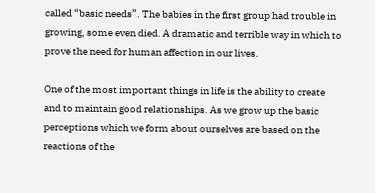called “basic needs”. The babies in the first group had trouble in growing, some even died. A dramatic and terrible way in which to prove the need for human affection in our lives.

One of the most important things in life is the ability to create and to maintain good relationships. As we grow up the basic perceptions which we form about ourselves are based on the reactions of the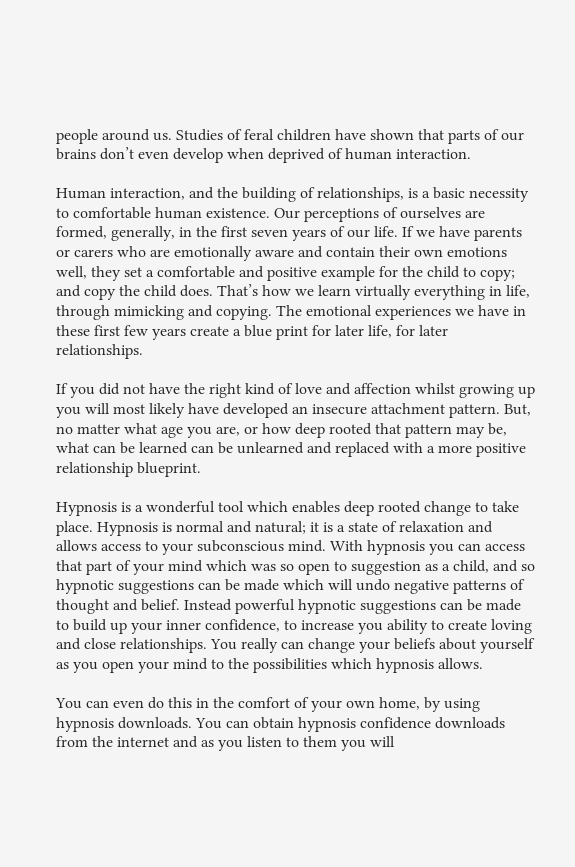people around us. Studies of feral children have shown that parts of our brains don’t even develop when deprived of human interaction.

Human interaction, and the building of relationships, is a basic necessity to comfortable human existence. Our perceptions of ourselves are formed, generally, in the first seven years of our life. If we have parents or carers who are emotionally aware and contain their own emotions well, they set a comfortable and positive example for the child to copy; and copy the child does. That’s how we learn virtually everything in life, through mimicking and copying. The emotional experiences we have in these first few years create a blue print for later life, for later relationships.

If you did not have the right kind of love and affection whilst growing up you will most likely have developed an insecure attachment pattern. But, no matter what age you are, or how deep rooted that pattern may be, what can be learned can be unlearned and replaced with a more positive relationship blueprint.

Hypnosis is a wonderful tool which enables deep rooted change to take place. Hypnosis is normal and natural; it is a state of relaxation and allows access to your subconscious mind. With hypnosis you can access that part of your mind which was so open to suggestion as a child, and so hypnotic suggestions can be made which will undo negative patterns of thought and belief. Instead powerful hypnotic suggestions can be made to build up your inner confidence, to increase you ability to create loving and close relationships. You really can change your beliefs about yourself as you open your mind to the possibilities which hypnosis allows.

You can even do this in the comfort of your own home, by using hypnosis downloads. You can obtain hypnosis confidence downloads from the internet and as you listen to them you will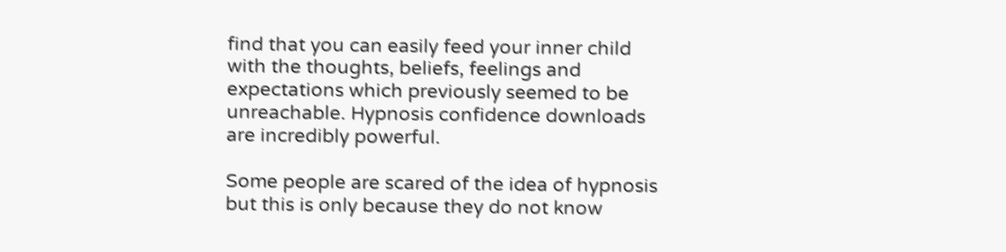find that you can easily feed your inner child with the thoughts, beliefs, feelings and expectations which previously seemed to be unreachable. Hypnosis confidence downloads are incredibly powerful.

Some people are scared of the idea of hypnosis but this is only because they do not know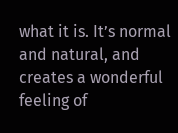what it is. It’s normal and natural, and creates a wonderful feeling of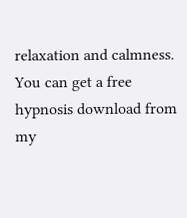relaxation and calmness. You can get a free hypnosis download from my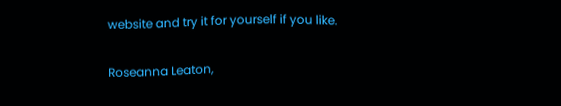website and try it for yourself if you like.

Roseanna Leaton,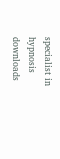specialist in hypnosis downloads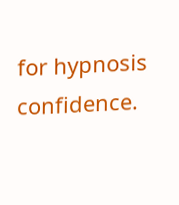for hypnosis confidence.